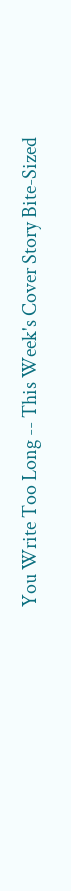You Write Too Long -- This Week's Cover Story Bite-Sized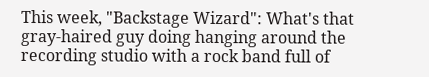This week, "Backstage Wizard": What's that gray-haired guy doing hanging around the recording studio with a rock band full of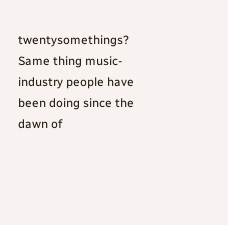twentysomethings? Same thing music-industry people have been doing since the dawn of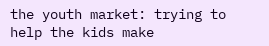the youth market: trying to help the kids make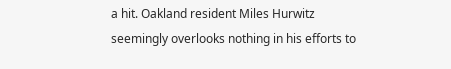a hit. Oakland resident Miles Hurwitz seemingly overlooks nothing in his efforts to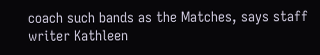coach such bands as the Matches, says staff writer Kathleen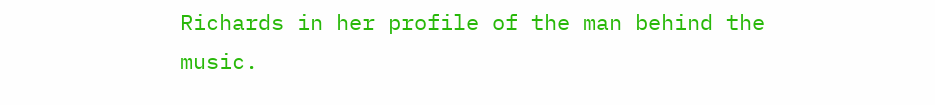Richards in her profile of the man behind the music.